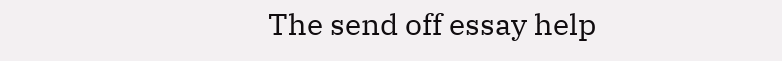The send off essay help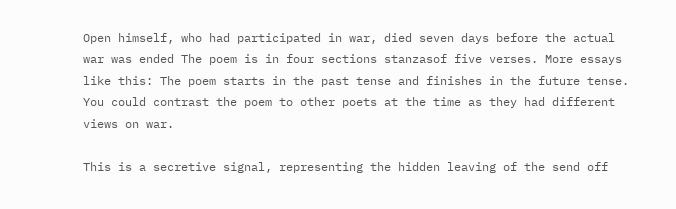Open himself, who had participated in war, died seven days before the actual war was ended The poem is in four sections stanzasof five verses. More essays like this: The poem starts in the past tense and finishes in the future tense. You could contrast the poem to other poets at the time as they had different views on war.

This is a secretive signal, representing the hidden leaving of the send off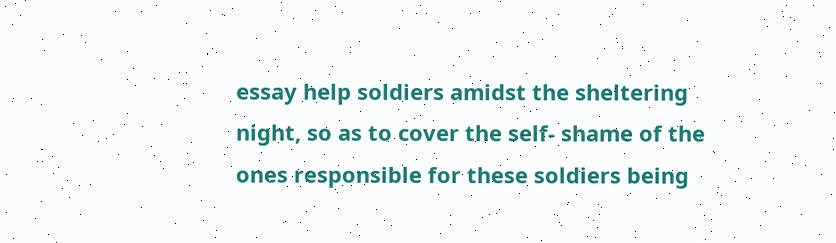essay help soldiers amidst the sheltering night, so as to cover the self- shame of the ones responsible for these soldiers being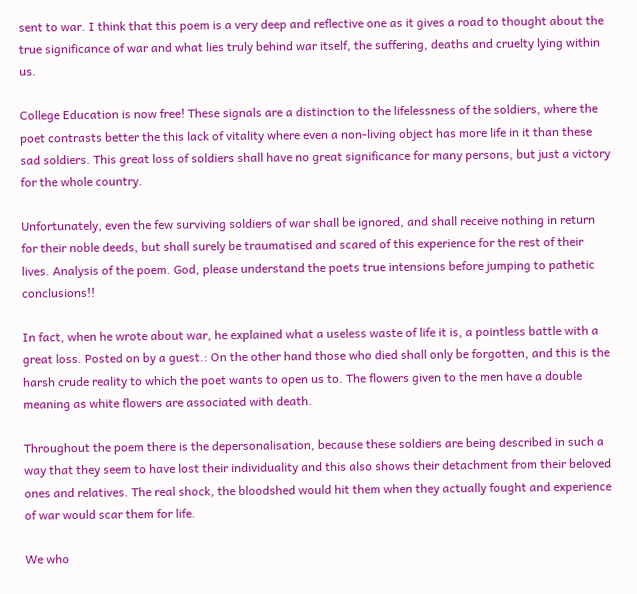sent to war. I think that this poem is a very deep and reflective one as it gives a road to thought about the true significance of war and what lies truly behind war itself, the suffering, deaths and cruelty lying within us.

College Education is now free! These signals are a distinction to the lifelessness of the soldiers, where the poet contrasts better the this lack of vitality where even a non-living object has more life in it than these sad soldiers. This great loss of soldiers shall have no great significance for many persons, but just a victory for the whole country.

Unfortunately, even the few surviving soldiers of war shall be ignored, and shall receive nothing in return for their noble deeds, but shall surely be traumatised and scared of this experience for the rest of their lives. Analysis of the poem. God, please understand the poets true intensions before jumping to pathetic conclusions!!

In fact, when he wrote about war, he explained what a useless waste of life it is, a pointless battle with a great loss. Posted on by a guest.: On the other hand those who died shall only be forgotten, and this is the harsh crude reality to which the poet wants to open us to. The flowers given to the men have a double meaning as white flowers are associated with death.

Throughout the poem there is the depersonalisation, because these soldiers are being described in such a way that they seem to have lost their individuality and this also shows their detachment from their beloved ones and relatives. The real shock, the bloodshed would hit them when they actually fought and experience of war would scar them for life.

We who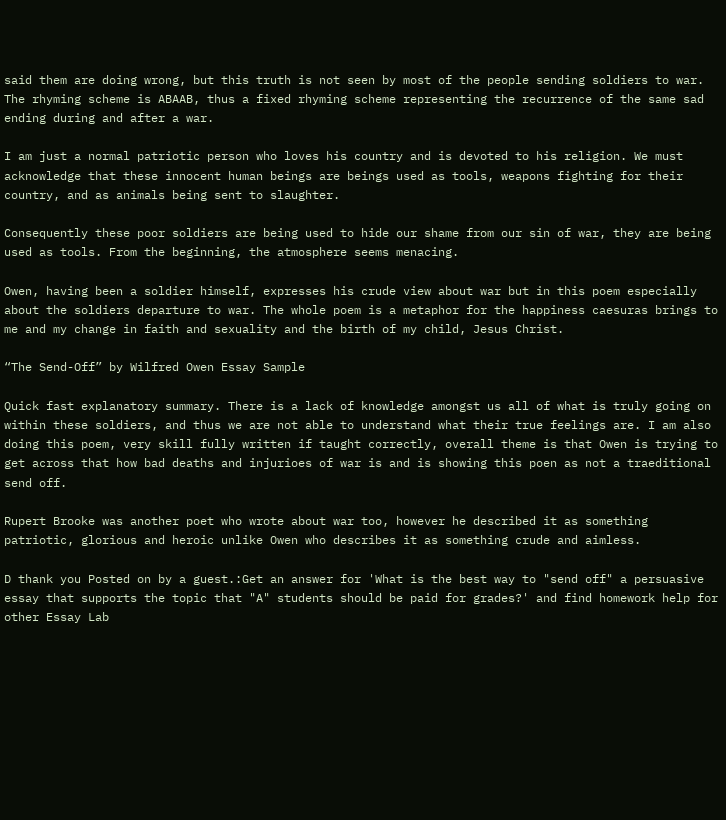said them are doing wrong, but this truth is not seen by most of the people sending soldiers to war. The rhyming scheme is ABAAB, thus a fixed rhyming scheme representing the recurrence of the same sad ending during and after a war.

I am just a normal patriotic person who loves his country and is devoted to his religion. We must acknowledge that these innocent human beings are beings used as tools, weapons fighting for their country, and as animals being sent to slaughter.

Consequently these poor soldiers are being used to hide our shame from our sin of war, they are being used as tools. From the beginning, the atmosphere seems menacing.

Owen, having been a soldier himself, expresses his crude view about war but in this poem especially about the soldiers departure to war. The whole poem is a metaphor for the happiness caesuras brings to me and my change in faith and sexuality and the birth of my child, Jesus Christ.

“The Send-Off” by Wilfred Owen Essay Sample

Quick fast explanatory summary. There is a lack of knowledge amongst us all of what is truly going on within these soldiers, and thus we are not able to understand what their true feelings are. I am also doing this poem, very skill fully written if taught correctly, overall theme is that Owen is trying to get across that how bad deaths and injurioes of war is and is showing this poen as not a traeditional send off.

Rupert Brooke was another poet who wrote about war too, however he described it as something patriotic, glorious and heroic unlike Owen who describes it as something crude and aimless.

D thank you Posted on by a guest.:Get an answer for 'What is the best way to "send off" a persuasive essay that supports the topic that "A" students should be paid for grades?' and find homework help for other Essay Lab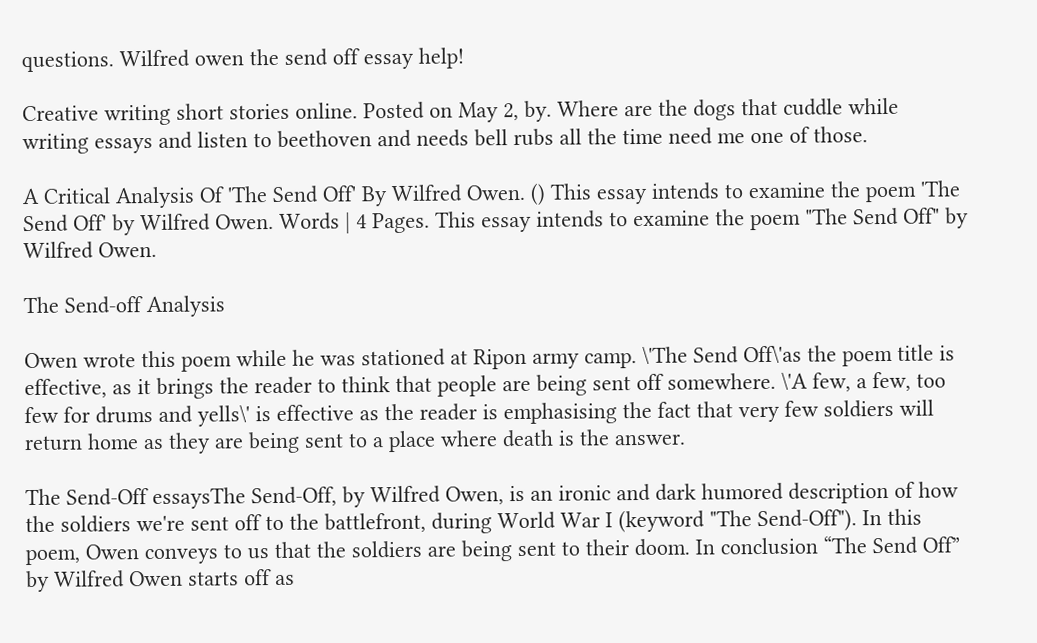questions. Wilfred owen the send off essay help!

Creative writing short stories online. Posted on May 2, by. Where are the dogs that cuddle while writing essays and listen to beethoven and needs bell rubs all the time need me one of those.

A Critical Analysis Of 'The Send Off' By Wilfred Owen. () This essay intends to examine the poem 'The Send Off' by Wilfred Owen. Words | 4 Pages. This essay intends to examine the poem "The Send Off" by Wilfred Owen.

The Send-off Analysis

Owen wrote this poem while he was stationed at Ripon army camp. \'The Send Off\'as the poem title is effective, as it brings the reader to think that people are being sent off somewhere. \'A few, a few, too few for drums and yells\' is effective as the reader is emphasising the fact that very few soldiers will return home as they are being sent to a place where death is the answer.

The Send-Off essaysThe Send-Off, by Wilfred Owen, is an ironic and dark humored description of how the soldiers we're sent off to the battlefront, during World War I (keyword "The Send-Off"). In this poem, Owen conveys to us that the soldiers are being sent to their doom. In conclusion “The Send Off” by Wilfred Owen starts off as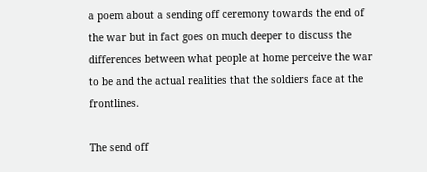a poem about a sending off ceremony towards the end of the war but in fact goes on much deeper to discuss the differences between what people at home perceive the war to be and the actual realities that the soldiers face at the frontlines.

The send off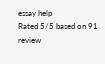essay help
Rated 5/5 based on 91 review